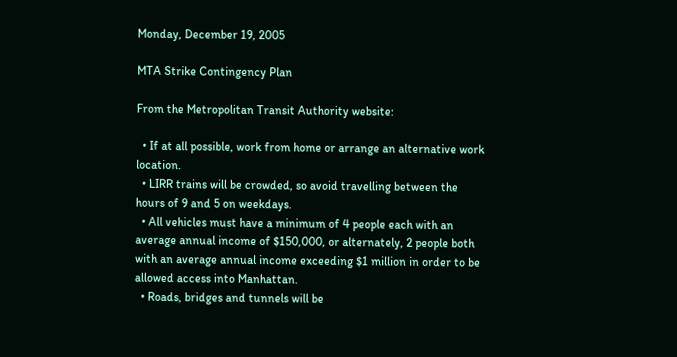Monday, December 19, 2005

MTA Strike Contingency Plan

From the Metropolitan Transit Authority website:

  • If at all possible, work from home or arrange an alternative work location.
  • LIRR trains will be crowded, so avoid travelling between the hours of 9 and 5 on weekdays.
  • All vehicles must have a minimum of 4 people each with an average annual income of $150,000, or alternately, 2 people both with an average annual income exceeding $1 million in order to be allowed access into Manhattan.
  • Roads, bridges and tunnels will be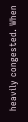heavily congested. When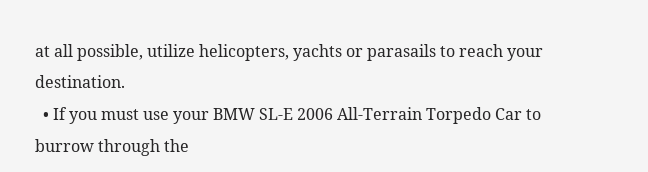at all possible, utilize helicopters, yachts or parasails to reach your destination.
  • If you must use your BMW SL-E 2006 All-Terrain Torpedo Car to burrow through the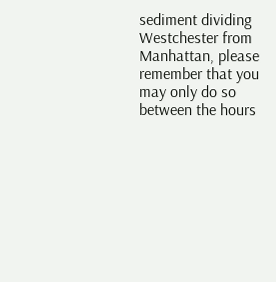sediment dividing Westchester from Manhattan, please remember that you may only do so between the hours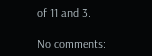of 11 and 3.

No comments: